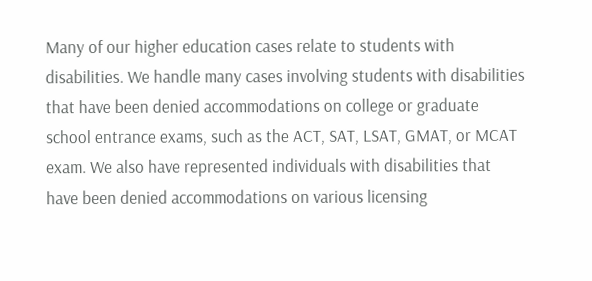Many of our higher education cases relate to students with disabilities. We handle many cases involving students with disabilities that have been denied accommodations on college or graduate school entrance exams, such as the ACT, SAT, LSAT, GMAT, or MCAT exam. We also have represented individuals with disabilities that have been denied accommodations on various licensing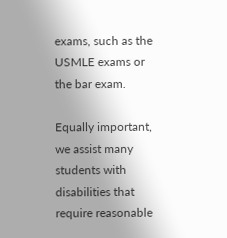exams, such as the USMLE exams or the bar exam.

Equally important, we assist many students with disabilities that require reasonable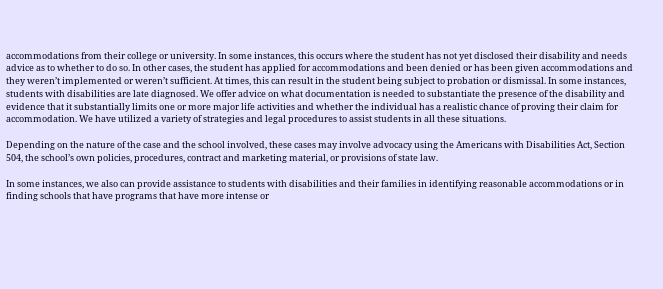accommodations from their college or university. In some instances, this occurs where the student has not yet disclosed their disability and needs advice as to whether to do so. In other cases, the student has applied for accommodations and been denied or has been given accommodations and they weren’t implemented or weren’t sufficient. At times, this can result in the student being subject to probation or dismissal. In some instances, students with disabilities are late diagnosed. We offer advice on what documentation is needed to substantiate the presence of the disability and evidence that it substantially limits one or more major life activities and whether the individual has a realistic chance of proving their claim for accommodation. We have utilized a variety of strategies and legal procedures to assist students in all these situations.

Depending on the nature of the case and the school involved, these cases may involve advocacy using the Americans with Disabilities Act, Section 504, the school’s own policies, procedures, contract and marketing material, or provisions of state law.

In some instances, we also can provide assistance to students with disabilities and their families in identifying reasonable accommodations or in finding schools that have programs that have more intense or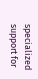specialized support for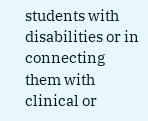students with disabilities or in connecting them with clinical or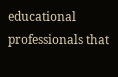educational professionals that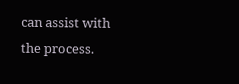can assist with the process.